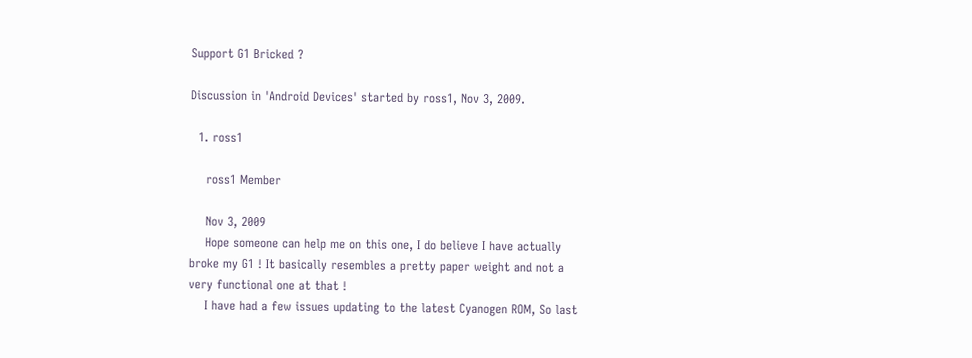Support G1 Bricked ?

Discussion in 'Android Devices' started by ross1, Nov 3, 2009.

  1. ross1

    ross1 Member

    Nov 3, 2009
    Hope someone can help me on this one, I do believe I have actually broke my G1 ! It basically resembles a pretty paper weight and not a very functional one at that !
    I have had a few issues updating to the latest Cyanogen ROM, So last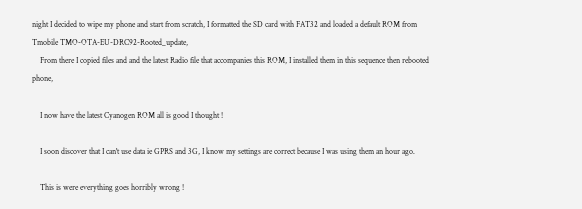night I decided to wipe my phone and start from scratch, I formatted the SD card with FAT32 and loaded a default ROM from Tmobile TMO-OTA-EU-DRC92-Rooted_update,
    From there I copied files and and the latest Radio file that accompanies this ROM, I installed them in this sequence then rebooted phone,

    I now have the latest Cyanogen ROM all is good I thought !

    I soon discover that I can't use data ie GPRS and 3G, I know my settings are correct because I was using them an hour ago.

    This is were everything goes horribly wrong !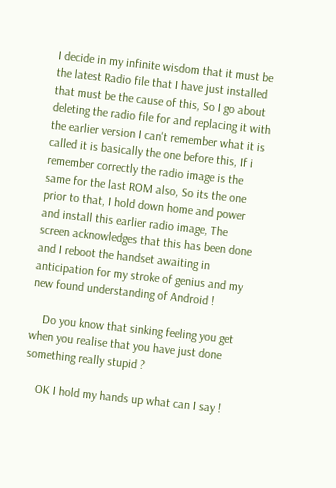I decide in my infinite wisdom that it must be the latest Radio file that I have just installed that must be the cause of this, So I go about deleting the radio file for and replacing it with the earlier version I can't remember what it is called it is basically the one before this, If i remember correctly the radio image is the same for the last ROM also, So its the one prior to that, I hold down home and power and install this earlier radio image, The screen acknowledges that this has been done and I reboot the handset awaiting in anticipation for my stroke of genius and my new found understanding of Android !

    Do you know that sinking feeling you get when you realise that you have just done something really stupid ?

    OK I hold my hands up what can I say !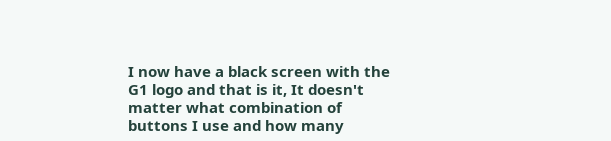I now have a black screen with the G1 logo and that is it, It doesn't matter what combination of buttons I use and how many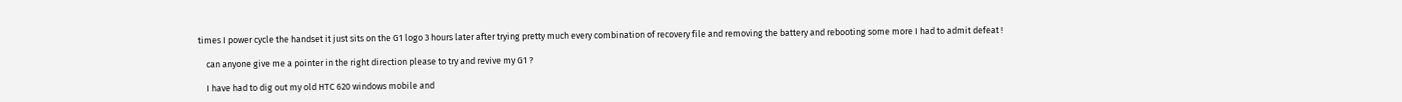times I power cycle the handset it just sits on the G1 logo 3 hours later after trying pretty much every combination of recovery file and removing the battery and rebooting some more I had to admit defeat !

    can anyone give me a pointer in the right direction please to try and revive my G1 ?

    I have had to dig out my old HTC 620 windows mobile and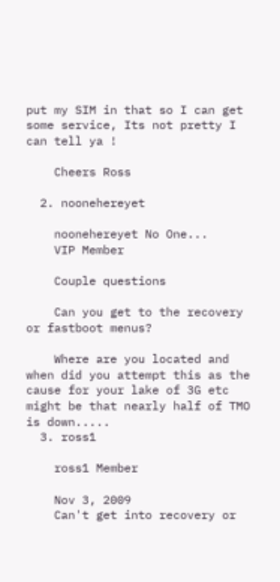put my SIM in that so I can get some service, Its not pretty I can tell ya !

    Cheers Ross

  2. noonehereyet

    noonehereyet No One...
    VIP Member

    Couple questions

    Can you get to the recovery or fastboot menus?

    Where are you located and when did you attempt this as the cause for your lake of 3G etc might be that nearly half of TMO is down.....
  3. ross1

    ross1 Member

    Nov 3, 2009
    Can't get into recovery or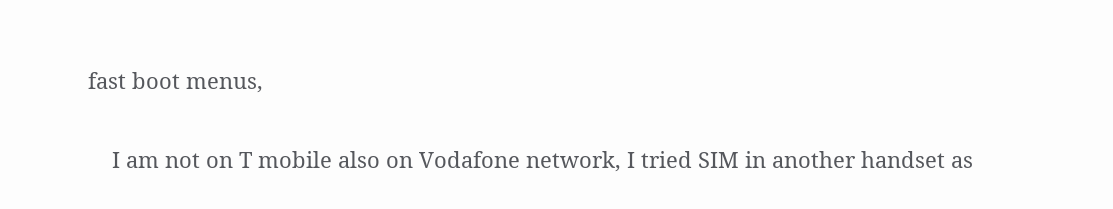fast boot menus,

    I am not on T mobile also on Vodafone network, I tried SIM in another handset as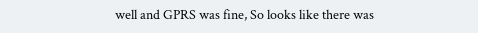well and GPRS was fine, So looks like there was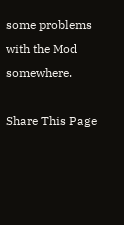some problems with the Mod somewhere.

Share This Page